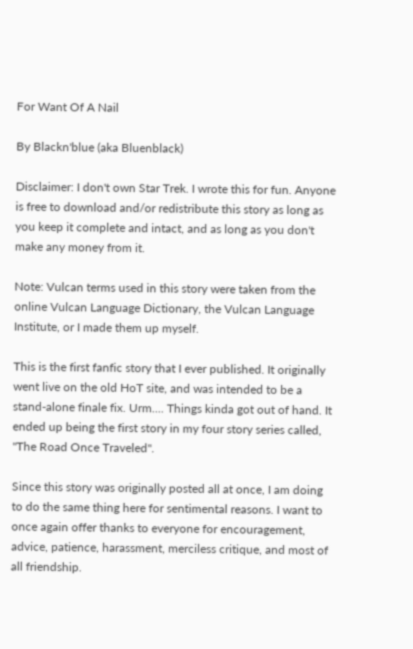For Want Of A Nail

By Blackn'blue (aka Bluenblack)

Disclaimer: I don't own Star Trek. I wrote this for fun. Anyone is free to download and/or redistribute this story as long as you keep it complete and intact, and as long as you don't make any money from it.

Note: Vulcan terms used in this story were taken from the online Vulcan Language Dictionary, the Vulcan Language Institute, or I made them up myself.

This is the first fanfic story that I ever published. It originally went live on the old HoT site, and was intended to be a stand-alone finale fix. Urm.... Things kinda got out of hand. It ended up being the first story in my four story series called, "The Road Once Traveled".

Since this story was originally posted all at once, I am doing to do the same thing here for sentimental reasons. I want to once again offer thanks to everyone for encouragement, advice, patience, harassment, merciless critique, and most of all friendship.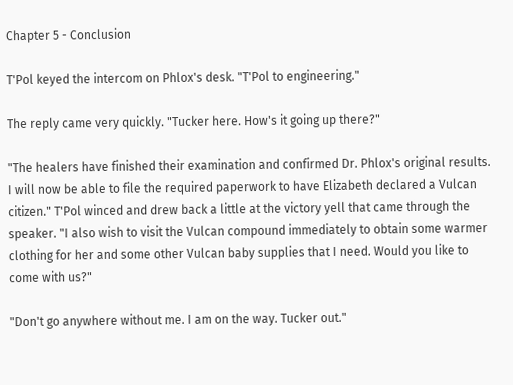Chapter 5 - Conclusion

T'Pol keyed the intercom on Phlox's desk. "T'Pol to engineering."

The reply came very quickly. "Tucker here. How's it going up there?"

"The healers have finished their examination and confirmed Dr. Phlox's original results. I will now be able to file the required paperwork to have Elizabeth declared a Vulcan citizen." T'Pol winced and drew back a little at the victory yell that came through the speaker. "I also wish to visit the Vulcan compound immediately to obtain some warmer clothing for her and some other Vulcan baby supplies that I need. Would you like to come with us?"

"Don't go anywhere without me. I am on the way. Tucker out."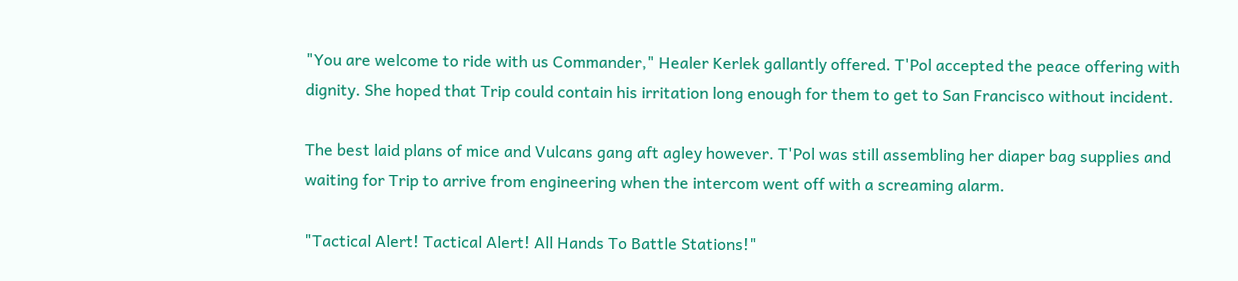"You are welcome to ride with us Commander," Healer Kerlek gallantly offered. T'Pol accepted the peace offering with dignity. She hoped that Trip could contain his irritation long enough for them to get to San Francisco without incident.

The best laid plans of mice and Vulcans gang aft agley however. T'Pol was still assembling her diaper bag supplies and waiting for Trip to arrive from engineering when the intercom went off with a screaming alarm.

"Tactical Alert! Tactical Alert! All Hands To Battle Stations!"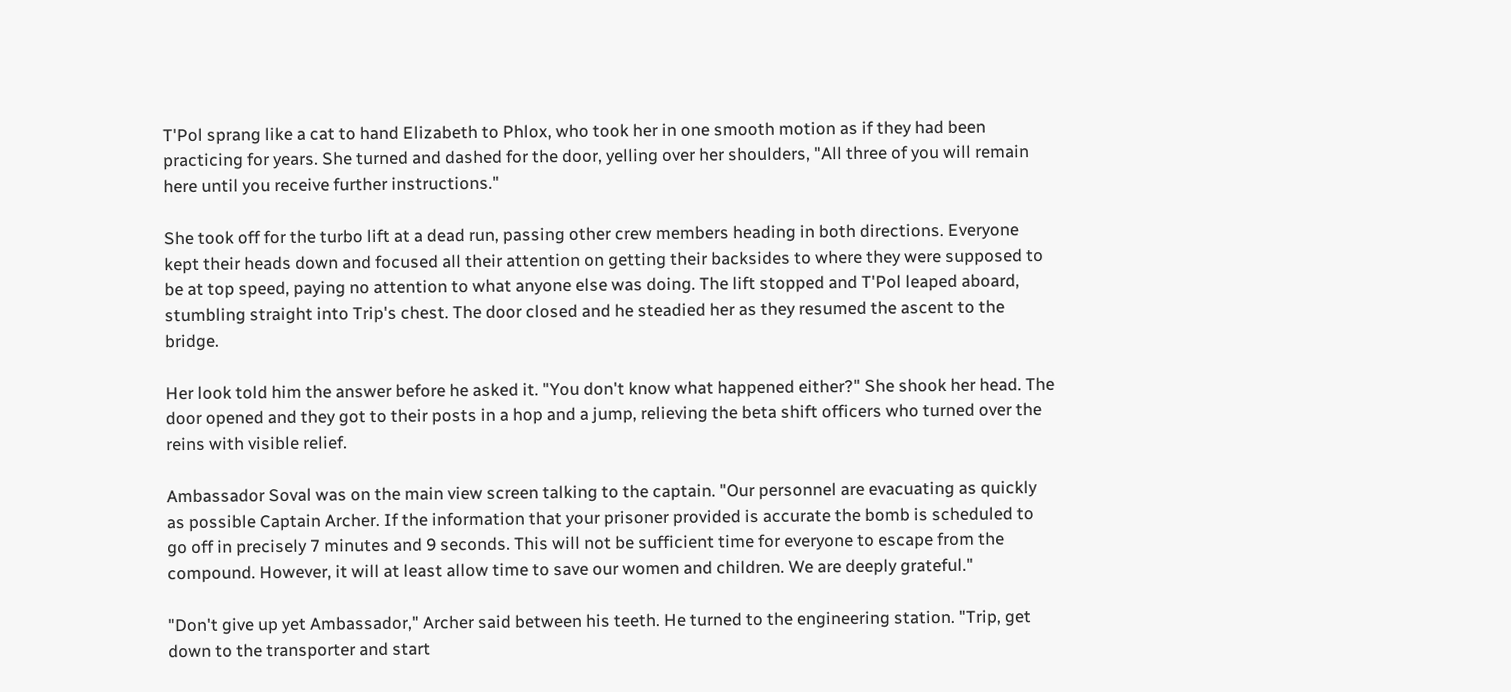T'Pol sprang like a cat to hand Elizabeth to Phlox, who took her in one smooth motion as if they had been practicing for years. She turned and dashed for the door, yelling over her shoulders, "All three of you will remain here until you receive further instructions."

She took off for the turbo lift at a dead run, passing other crew members heading in both directions. Everyone kept their heads down and focused all their attention on getting their backsides to where they were supposed to be at top speed, paying no attention to what anyone else was doing. The lift stopped and T'Pol leaped aboard, stumbling straight into Trip's chest. The door closed and he steadied her as they resumed the ascent to the bridge.

Her look told him the answer before he asked it. "You don't know what happened either?" She shook her head. The door opened and they got to their posts in a hop and a jump, relieving the beta shift officers who turned over the reins with visible relief.

Ambassador Soval was on the main view screen talking to the captain. "Our personnel are evacuating as quickly as possible Captain Archer. If the information that your prisoner provided is accurate the bomb is scheduled to go off in precisely 7 minutes and 9 seconds. This will not be sufficient time for everyone to escape from the compound. However, it will at least allow time to save our women and children. We are deeply grateful."

"Don't give up yet Ambassador," Archer said between his teeth. He turned to the engineering station. "Trip, get down to the transporter and start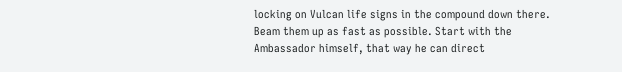locking on Vulcan life signs in the compound down there. Beam them up as fast as possible. Start with the Ambassador himself, that way he can direct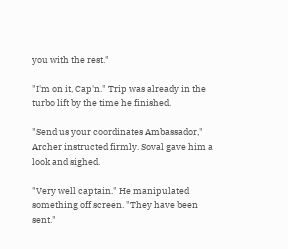you with the rest."

"I'm on it, Cap'n." Trip was already in the turbo lift by the time he finished.

"Send us your coordinates Ambassador," Archer instructed firmly. Soval gave him a look and sighed.

"Very well captain." He manipulated something off screen. "They have been sent."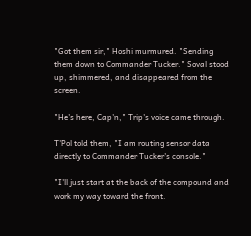"Got them sir," Hoshi murmured. "Sending them down to Commander Tucker." Soval stood up, shimmered, and disappeared from the screen.

"He's here, Cap'n," Trip's voice came through.

T'Pol told them, "I am routing sensor data directly to Commander Tucker's console."

"I'll just start at the back of the compound and work my way toward the front.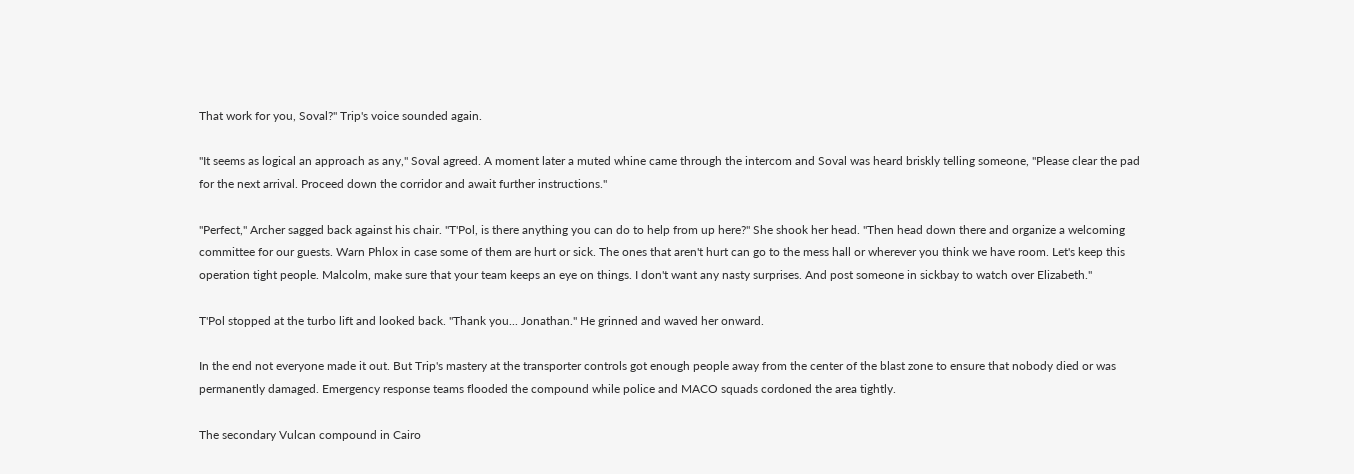That work for you, Soval?" Trip's voice sounded again.

"It seems as logical an approach as any," Soval agreed. A moment later a muted whine came through the intercom and Soval was heard briskly telling someone, "Please clear the pad for the next arrival. Proceed down the corridor and await further instructions."

"Perfect," Archer sagged back against his chair. "T'Pol, is there anything you can do to help from up here?" She shook her head. "Then head down there and organize a welcoming committee for our guests. Warn Phlox in case some of them are hurt or sick. The ones that aren't hurt can go to the mess hall or wherever you think we have room. Let's keep this operation tight people. Malcolm, make sure that your team keeps an eye on things. I don't want any nasty surprises. And post someone in sickbay to watch over Elizabeth."

T'Pol stopped at the turbo lift and looked back. "Thank you... Jonathan." He grinned and waved her onward.

In the end not everyone made it out. But Trip's mastery at the transporter controls got enough people away from the center of the blast zone to ensure that nobody died or was permanently damaged. Emergency response teams flooded the compound while police and MACO squads cordoned the area tightly.

The secondary Vulcan compound in Cairo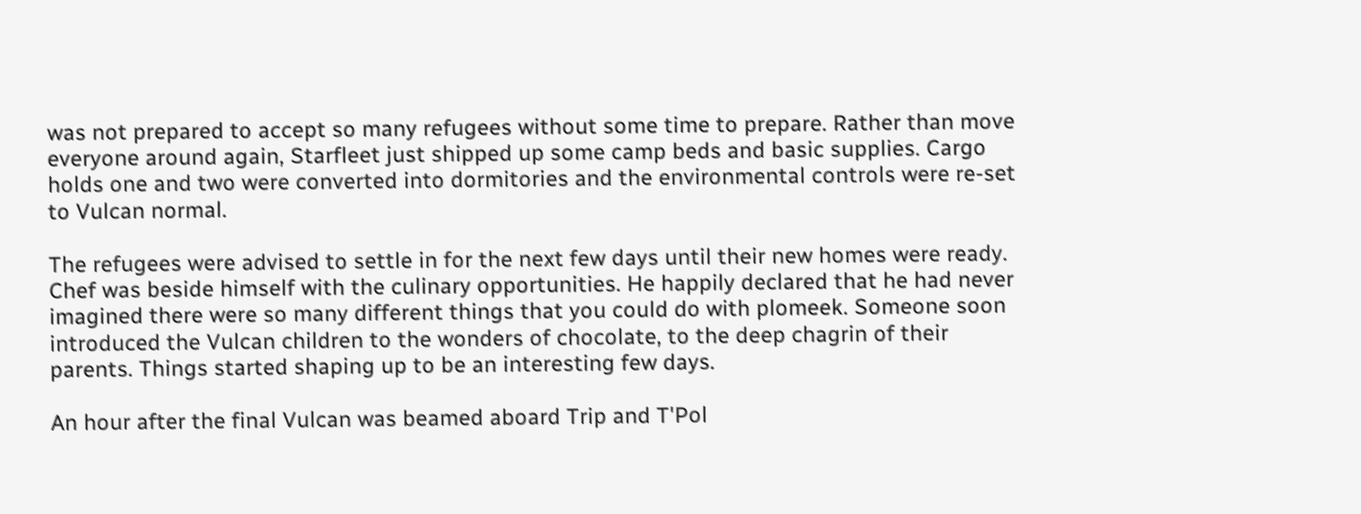was not prepared to accept so many refugees without some time to prepare. Rather than move everyone around again, Starfleet just shipped up some camp beds and basic supplies. Cargo holds one and two were converted into dormitories and the environmental controls were re-set to Vulcan normal.

The refugees were advised to settle in for the next few days until their new homes were ready. Chef was beside himself with the culinary opportunities. He happily declared that he had never imagined there were so many different things that you could do with plomeek. Someone soon introduced the Vulcan children to the wonders of chocolate, to the deep chagrin of their parents. Things started shaping up to be an interesting few days.

An hour after the final Vulcan was beamed aboard Trip and T'Pol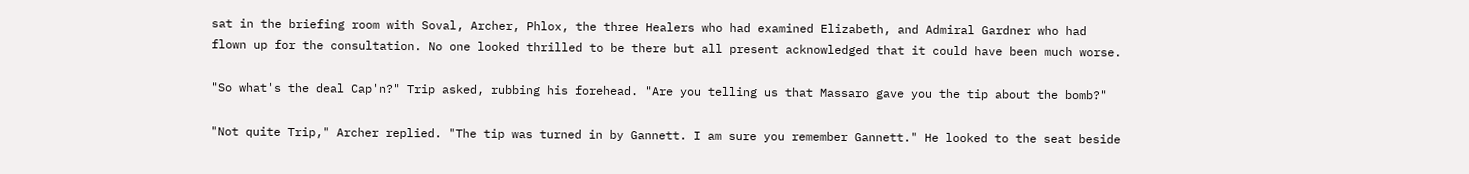sat in the briefing room with Soval, Archer, Phlox, the three Healers who had examined Elizabeth, and Admiral Gardner who had flown up for the consultation. No one looked thrilled to be there but all present acknowledged that it could have been much worse.

"So what's the deal Cap'n?" Trip asked, rubbing his forehead. "Are you telling us that Massaro gave you the tip about the bomb?"

"Not quite Trip," Archer replied. "The tip was turned in by Gannett. I am sure you remember Gannett." He looked to the seat beside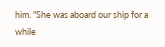him. "She was aboard our ship for a while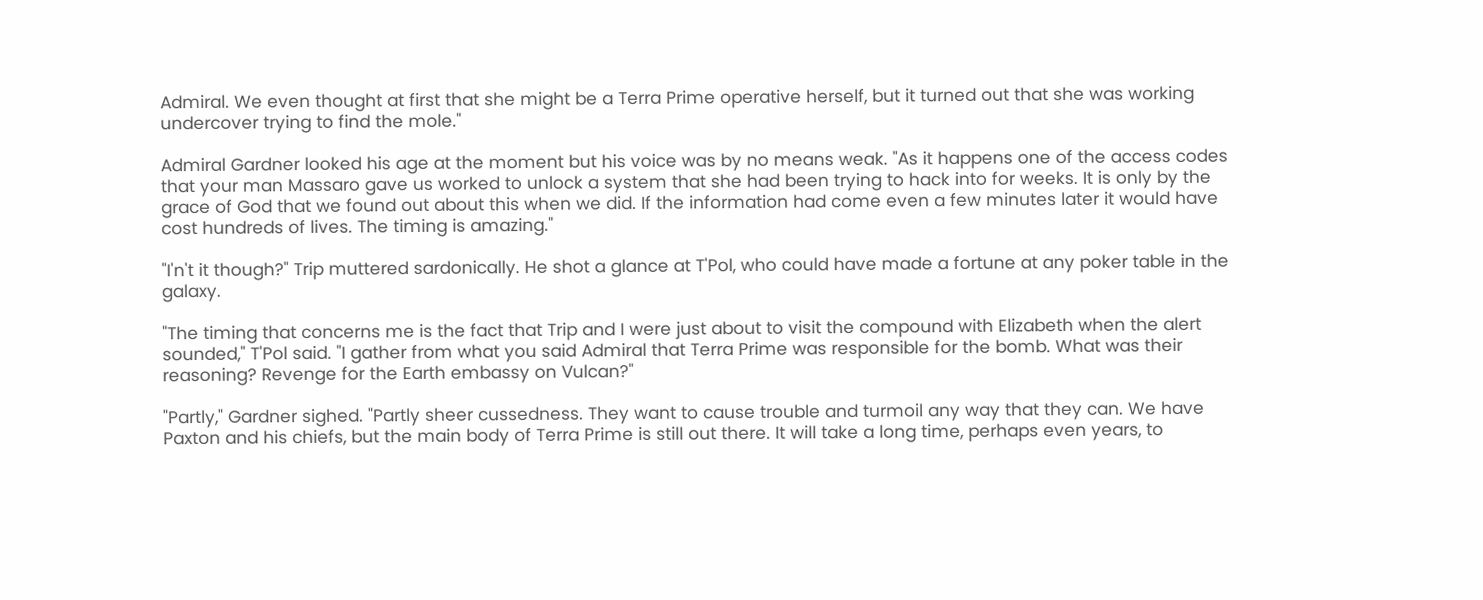Admiral. We even thought at first that she might be a Terra Prime operative herself, but it turned out that she was working undercover trying to find the mole."

Admiral Gardner looked his age at the moment but his voice was by no means weak. "As it happens one of the access codes that your man Massaro gave us worked to unlock a system that she had been trying to hack into for weeks. It is only by the grace of God that we found out about this when we did. If the information had come even a few minutes later it would have cost hundreds of lives. The timing is amazing."

"I'n't it though?" Trip muttered sardonically. He shot a glance at T'Pol, who could have made a fortune at any poker table in the galaxy.

"The timing that concerns me is the fact that Trip and I were just about to visit the compound with Elizabeth when the alert sounded," T'Pol said. "I gather from what you said Admiral that Terra Prime was responsible for the bomb. What was their reasoning? Revenge for the Earth embassy on Vulcan?"

"Partly," Gardner sighed. "Partly sheer cussedness. They want to cause trouble and turmoil any way that they can. We have Paxton and his chiefs, but the main body of Terra Prime is still out there. It will take a long time, perhaps even years, to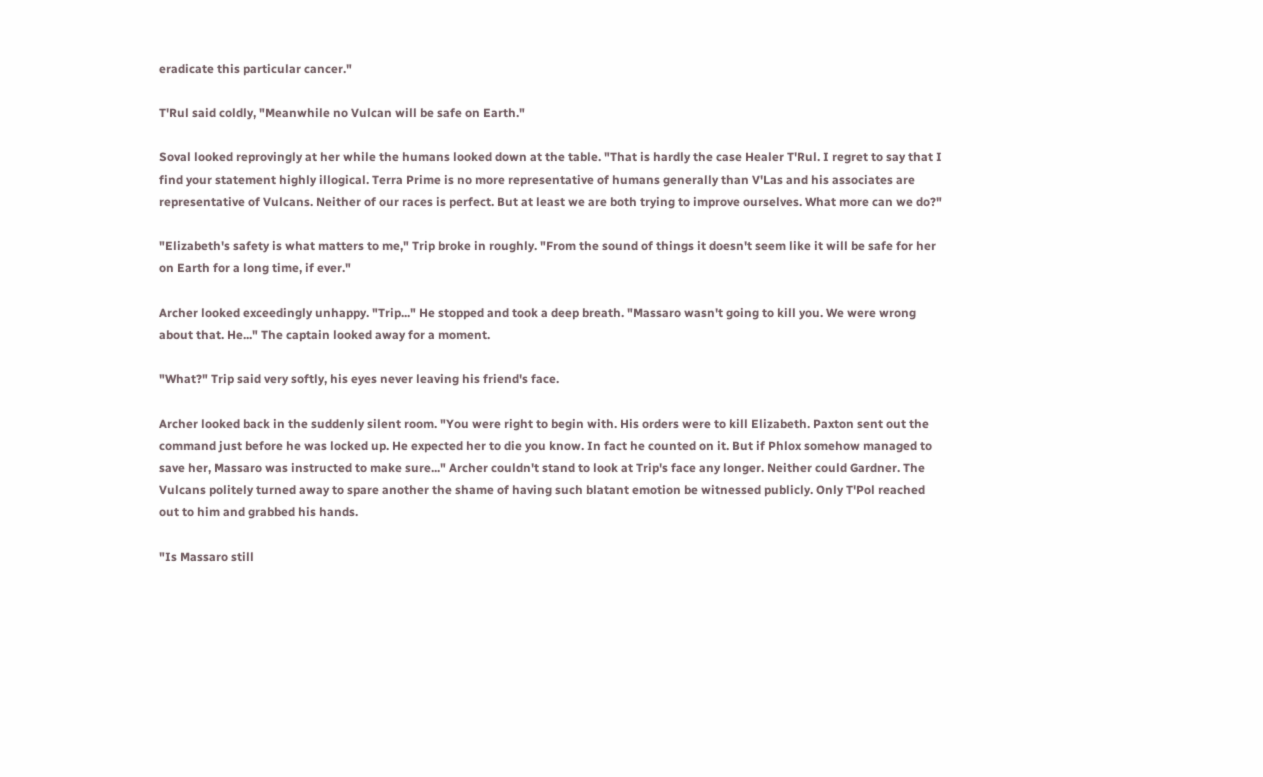eradicate this particular cancer."

T'Rul said coldly, "Meanwhile no Vulcan will be safe on Earth."

Soval looked reprovingly at her while the humans looked down at the table. "That is hardly the case Healer T'Rul. I regret to say that I find your statement highly illogical. Terra Prime is no more representative of humans generally than V'Las and his associates are representative of Vulcans. Neither of our races is perfect. But at least we are both trying to improve ourselves. What more can we do?"

"Elizabeth's safety is what matters to me," Trip broke in roughly. "From the sound of things it doesn't seem like it will be safe for her on Earth for a long time, if ever."

Archer looked exceedingly unhappy. "Trip..." He stopped and took a deep breath. "Massaro wasn't going to kill you. We were wrong about that. He..." The captain looked away for a moment.

"What?" Trip said very softly, his eyes never leaving his friend's face.

Archer looked back in the suddenly silent room. "You were right to begin with. His orders were to kill Elizabeth. Paxton sent out the command just before he was locked up. He expected her to die you know. In fact he counted on it. But if Phlox somehow managed to save her, Massaro was instructed to make sure..." Archer couldn't stand to look at Trip's face any longer. Neither could Gardner. The Vulcans politely turned away to spare another the shame of having such blatant emotion be witnessed publicly. Only T'Pol reached out to him and grabbed his hands.

"Is Massaro still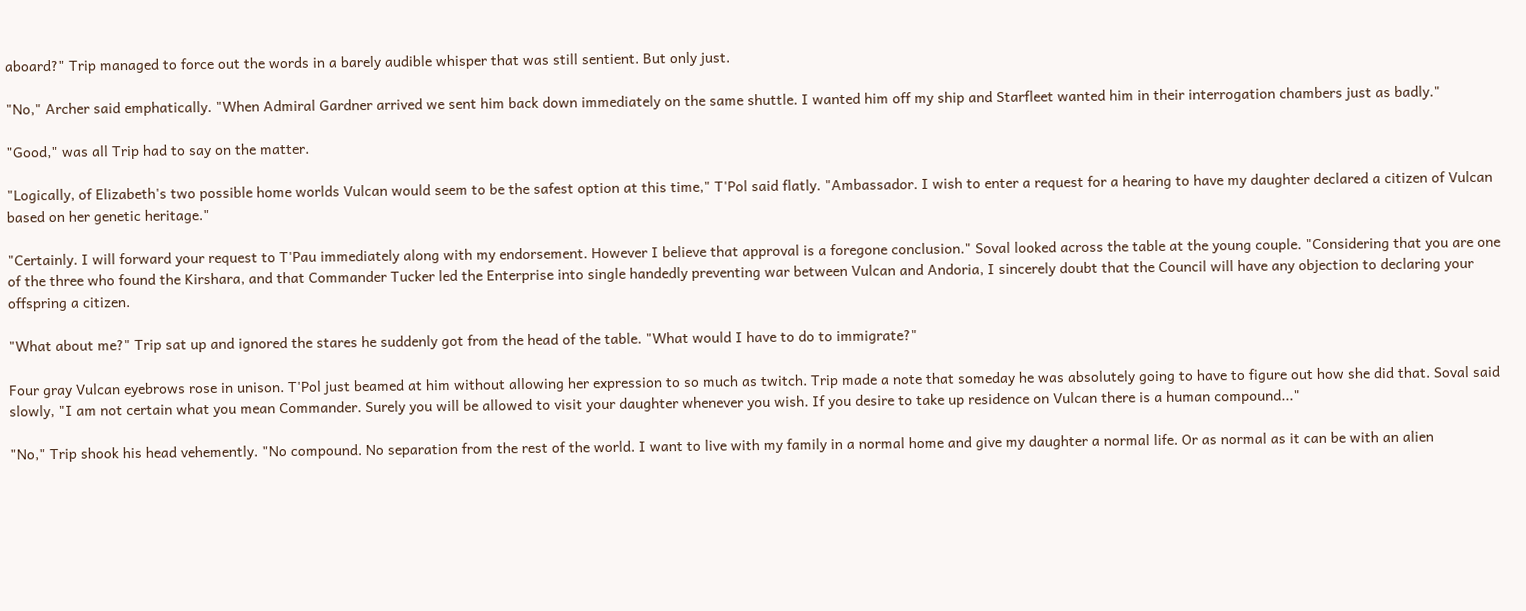aboard?" Trip managed to force out the words in a barely audible whisper that was still sentient. But only just.

"No," Archer said emphatically. "When Admiral Gardner arrived we sent him back down immediately on the same shuttle. I wanted him off my ship and Starfleet wanted him in their interrogation chambers just as badly."

"Good," was all Trip had to say on the matter.

"Logically, of Elizabeth's two possible home worlds Vulcan would seem to be the safest option at this time," T'Pol said flatly. "Ambassador. I wish to enter a request for a hearing to have my daughter declared a citizen of Vulcan based on her genetic heritage."

"Certainly. I will forward your request to T'Pau immediately along with my endorsement. However I believe that approval is a foregone conclusion." Soval looked across the table at the young couple. "Considering that you are one of the three who found the Kirshara, and that Commander Tucker led the Enterprise into single handedly preventing war between Vulcan and Andoria, I sincerely doubt that the Council will have any objection to declaring your offspring a citizen.

"What about me?" Trip sat up and ignored the stares he suddenly got from the head of the table. "What would I have to do to immigrate?"

Four gray Vulcan eyebrows rose in unison. T'Pol just beamed at him without allowing her expression to so much as twitch. Trip made a note that someday he was absolutely going to have to figure out how she did that. Soval said slowly, "I am not certain what you mean Commander. Surely you will be allowed to visit your daughter whenever you wish. If you desire to take up residence on Vulcan there is a human compound..."

"No," Trip shook his head vehemently. "No compound. No separation from the rest of the world. I want to live with my family in a normal home and give my daughter a normal life. Or as normal as it can be with an alien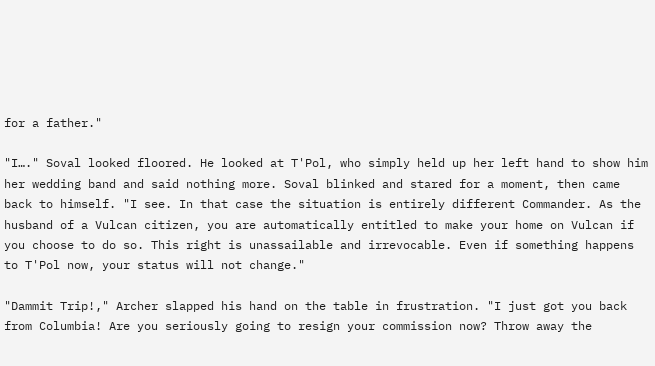for a father."

"I…." Soval looked floored. He looked at T'Pol, who simply held up her left hand to show him her wedding band and said nothing more. Soval blinked and stared for a moment, then came back to himself. "I see. In that case the situation is entirely different Commander. As the husband of a Vulcan citizen, you are automatically entitled to make your home on Vulcan if you choose to do so. This right is unassailable and irrevocable. Even if something happens to T'Pol now, your status will not change."

"Dammit Trip!," Archer slapped his hand on the table in frustration. "I just got you back from Columbia! Are you seriously going to resign your commission now? Throw away the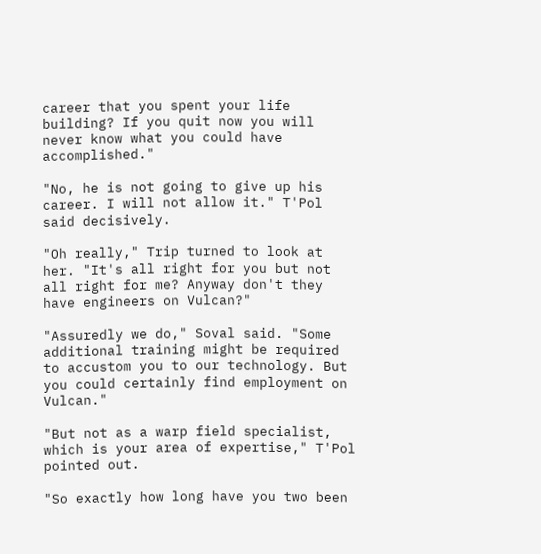career that you spent your life building? If you quit now you will never know what you could have accomplished."

"No, he is not going to give up his career. I will not allow it." T'Pol said decisively.

"Oh really," Trip turned to look at her. "It's all right for you but not all right for me? Anyway don't they have engineers on Vulcan?"

"Assuredly we do," Soval said. "Some additional training might be required to accustom you to our technology. But you could certainly find employment on Vulcan."

"But not as a warp field specialist, which is your area of expertise," T'Pol pointed out.

"So exactly how long have you two been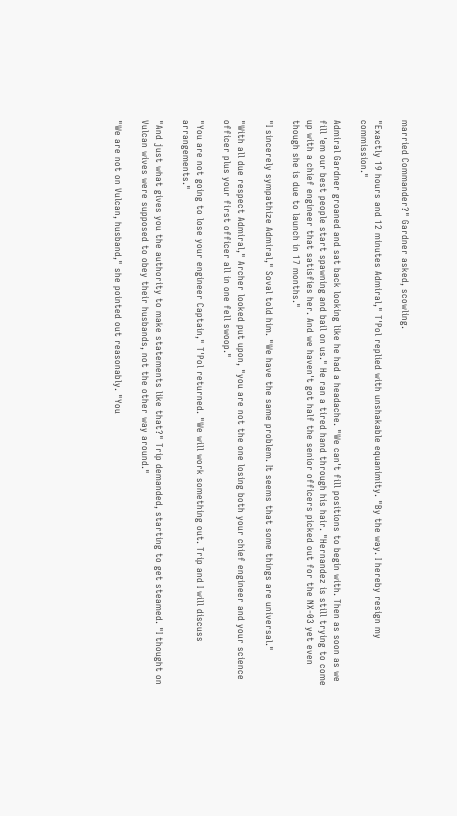married Commander?" Gardner asked, scowling.

"Exactly 19 hours and 12 minutes Admiral," T'Pol replied with unshakable equanimity. "By the way. I hereby resign my commission."

Admiral Gardner groaned and sat back looking like he had a headache. "We can't fill positions to begin with. Then as soon as we fill 'em our best people start spawning and bail on us." He ran a tired hand through his hair. "Hernandez is still trying to come up with a chief engineer that satisfies her. And we haven't got half the senior officers picked out for the NX-03 yet even though she is due to launch in 17 months."

"I sincerely sympathize Admiral," Soval told him. "We have the same problem. It seems that some things are universal."

"With all due respect Admiral," Archer looked put upon, "you are not the one losing both your chief engineer and your science officer plus your first officer all in one fell swoop."

"You are not going to lose your engineer Captain," T'Pol returned. "We will work something out. Trip and I will discuss arrangements."

"And just what gives you the authority to make statements like that?" Trip demanded, starting to get steamed. "I thought on Vulcan wives were supposed to obey their husbands, not the other way around."

"We are not on Vulcan, husband," she pointed out reasonably. "You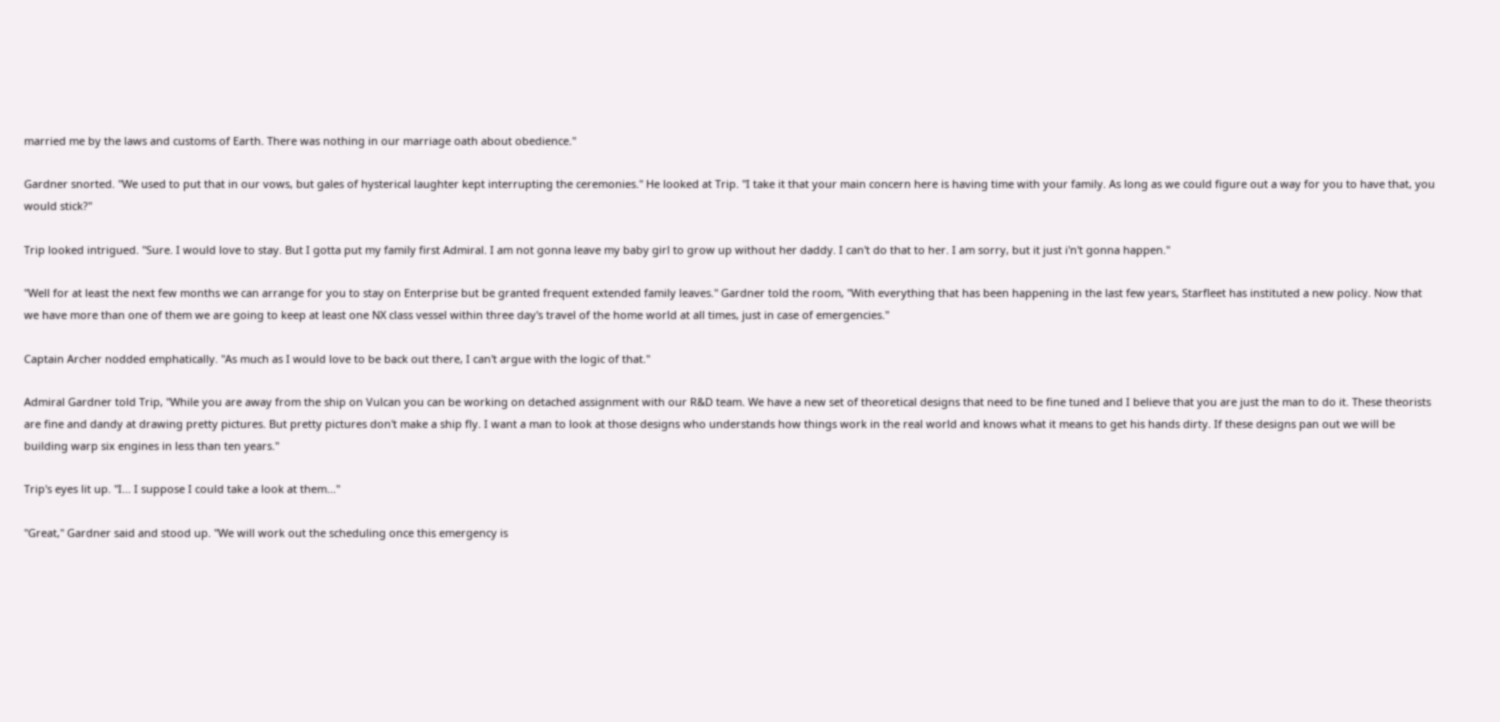married me by the laws and customs of Earth. There was nothing in our marriage oath about obedience."

Gardner snorted. "We used to put that in our vows, but gales of hysterical laughter kept interrupting the ceremonies." He looked at Trip. "I take it that your main concern here is having time with your family. As long as we could figure out a way for you to have that, you would stick?"

Trip looked intrigued. "Sure. I would love to stay. But I gotta put my family first Admiral. I am not gonna leave my baby girl to grow up without her daddy. I can't do that to her. I am sorry, but it just i'n't gonna happen."

"Well for at least the next few months we can arrange for you to stay on Enterprise but be granted frequent extended family leaves." Gardner told the room, "With everything that has been happening in the last few years, Starfleet has instituted a new policy. Now that we have more than one of them we are going to keep at least one NX class vessel within three day's travel of the home world at all times, just in case of emergencies."

Captain Archer nodded emphatically. "As much as I would love to be back out there, I can't argue with the logic of that."

Admiral Gardner told Trip, "While you are away from the ship on Vulcan you can be working on detached assignment with our R&D team. We have a new set of theoretical designs that need to be fine tuned and I believe that you are just the man to do it. These theorists are fine and dandy at drawing pretty pictures. But pretty pictures don't make a ship fly. I want a man to look at those designs who understands how things work in the real world and knows what it means to get his hands dirty. If these designs pan out we will be building warp six engines in less than ten years."

Trip's eyes lit up. "I... I suppose I could take a look at them..."

"Great," Gardner said and stood up. "We will work out the scheduling once this emergency is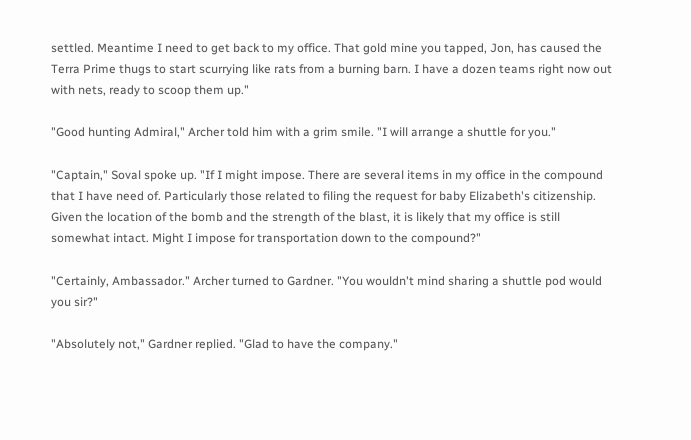settled. Meantime I need to get back to my office. That gold mine you tapped, Jon, has caused the Terra Prime thugs to start scurrying like rats from a burning barn. I have a dozen teams right now out with nets, ready to scoop them up."

"Good hunting Admiral," Archer told him with a grim smile. "I will arrange a shuttle for you."

"Captain," Soval spoke up. "If I might impose. There are several items in my office in the compound that I have need of. Particularly those related to filing the request for baby Elizabeth's citizenship. Given the location of the bomb and the strength of the blast, it is likely that my office is still somewhat intact. Might I impose for transportation down to the compound?"

"Certainly, Ambassador." Archer turned to Gardner. "You wouldn't mind sharing a shuttle pod would you sir?"

"Absolutely not," Gardner replied. "Glad to have the company."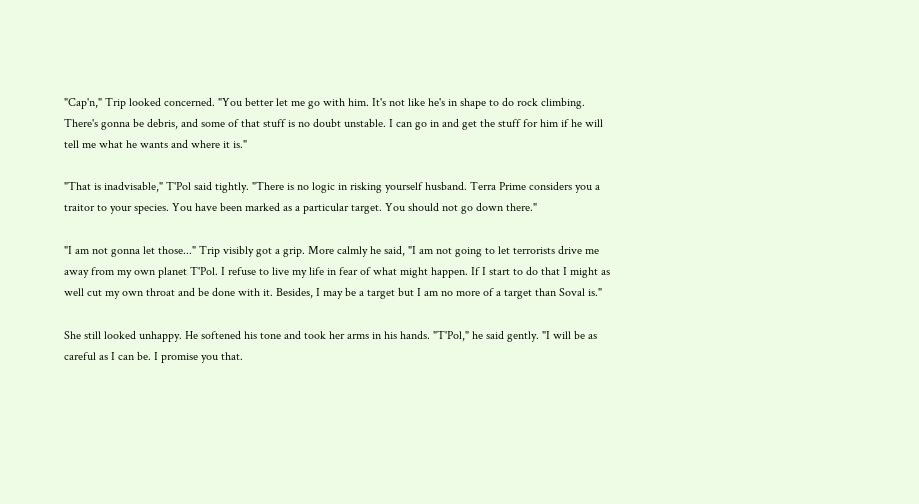"Cap'n," Trip looked concerned. "You better let me go with him. It's not like he's in shape to do rock climbing. There's gonna be debris, and some of that stuff is no doubt unstable. I can go in and get the stuff for him if he will tell me what he wants and where it is."

"That is inadvisable," T'Pol said tightly. "There is no logic in risking yourself husband. Terra Prime considers you a traitor to your species. You have been marked as a particular target. You should not go down there."

"I am not gonna let those..." Trip visibly got a grip. More calmly he said, "I am not going to let terrorists drive me away from my own planet T'Pol. I refuse to live my life in fear of what might happen. If I start to do that I might as well cut my own throat and be done with it. Besides, I may be a target but I am no more of a target than Soval is."

She still looked unhappy. He softened his tone and took her arms in his hands. "T'Pol," he said gently. "I will be as careful as I can be. I promise you that.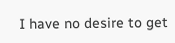I have no desire to get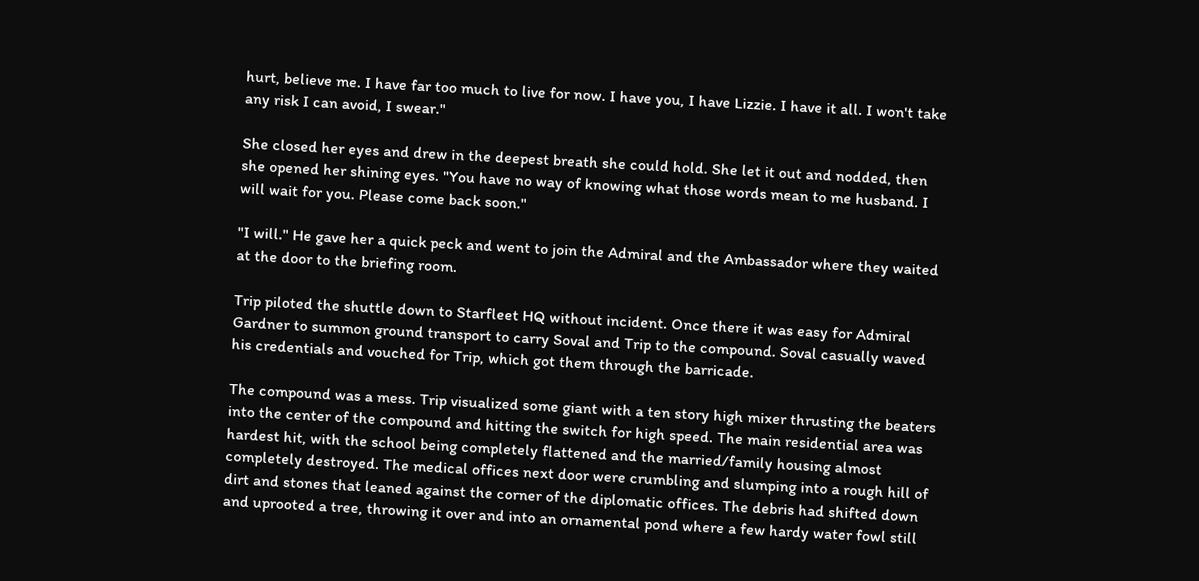hurt, believe me. I have far too much to live for now. I have you, I have Lizzie. I have it all. I won't take any risk I can avoid, I swear."

She closed her eyes and drew in the deepest breath she could hold. She let it out and nodded, then she opened her shining eyes. "You have no way of knowing what those words mean to me husband. I will wait for you. Please come back soon."

"I will." He gave her a quick peck and went to join the Admiral and the Ambassador where they waited at the door to the briefing room.

Trip piloted the shuttle down to Starfleet HQ without incident. Once there it was easy for Admiral Gardner to summon ground transport to carry Soval and Trip to the compound. Soval casually waved his credentials and vouched for Trip, which got them through the barricade.

The compound was a mess. Trip visualized some giant with a ten story high mixer thrusting the beaters into the center of the compound and hitting the switch for high speed. The main residential area was hardest hit, with the school being completely flattened and the married/family housing almost completely destroyed. The medical offices next door were crumbling and slumping into a rough hill of dirt and stones that leaned against the corner of the diplomatic offices. The debris had shifted down and uprooted a tree, throwing it over and into an ornamental pond where a few hardy water fowl still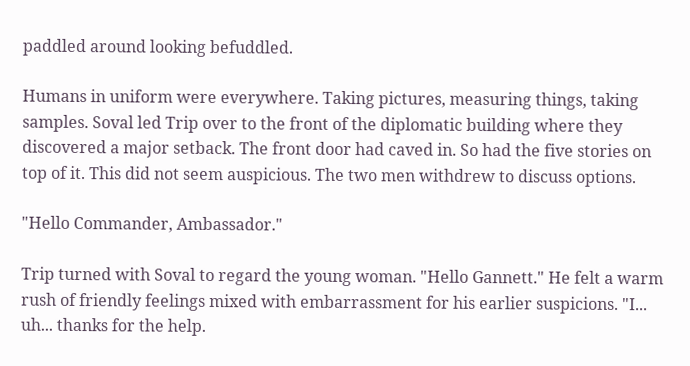paddled around looking befuddled.

Humans in uniform were everywhere. Taking pictures, measuring things, taking samples. Soval led Trip over to the front of the diplomatic building where they discovered a major setback. The front door had caved in. So had the five stories on top of it. This did not seem auspicious. The two men withdrew to discuss options.

"Hello Commander, Ambassador."

Trip turned with Soval to regard the young woman. "Hello Gannett." He felt a warm rush of friendly feelings mixed with embarrassment for his earlier suspicions. "I... uh... thanks for the help.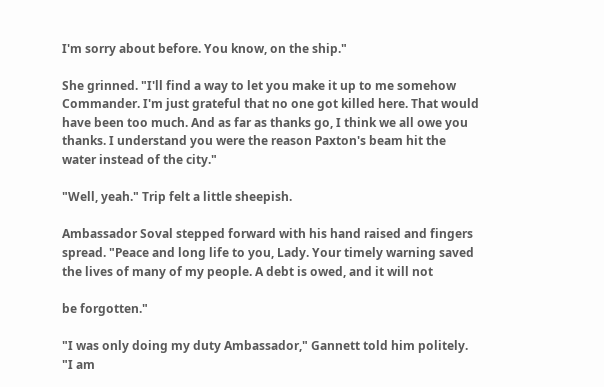I'm sorry about before. You know, on the ship."

She grinned. "I'll find a way to let you make it up to me somehow Commander. I'm just grateful that no one got killed here. That would have been too much. And as far as thanks go, I think we all owe you thanks. I understand you were the reason Paxton's beam hit the water instead of the city."

"Well, yeah." Trip felt a little sheepish.

Ambassador Soval stepped forward with his hand raised and fingers spread. "Peace and long life to you, Lady. Your timely warning saved the lives of many of my people. A debt is owed, and it will not

be forgotten."

"I was only doing my duty Ambassador," Gannett told him politely. "I am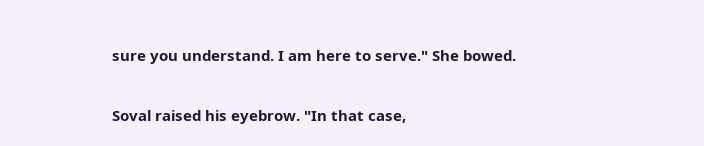sure you understand. I am here to serve." She bowed.

Soval raised his eyebrow. "In that case,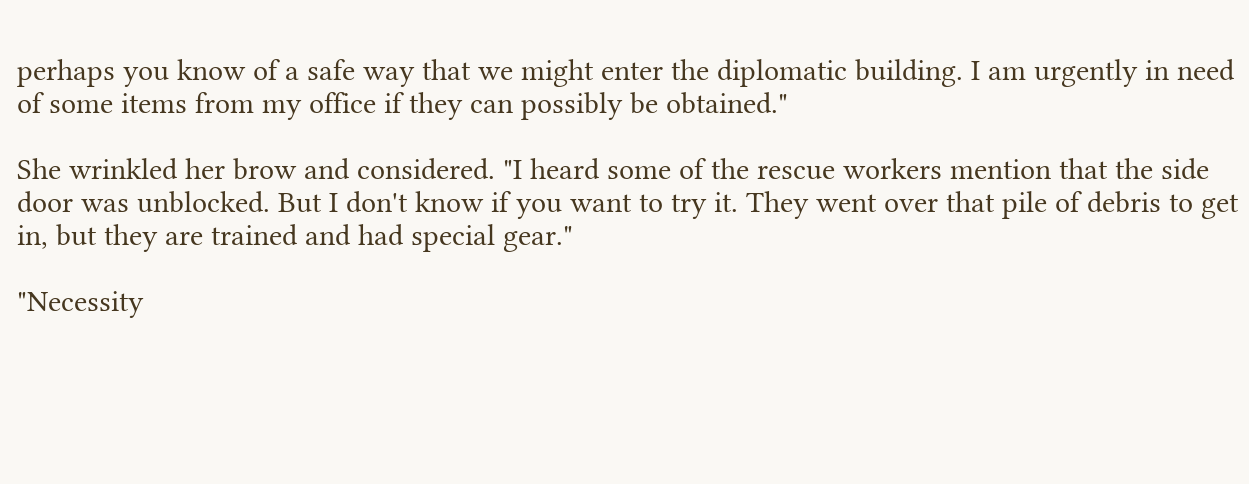perhaps you know of a safe way that we might enter the diplomatic building. I am urgently in need of some items from my office if they can possibly be obtained."

She wrinkled her brow and considered. "I heard some of the rescue workers mention that the side door was unblocked. But I don't know if you want to try it. They went over that pile of debris to get in, but they are trained and had special gear."

"Necessity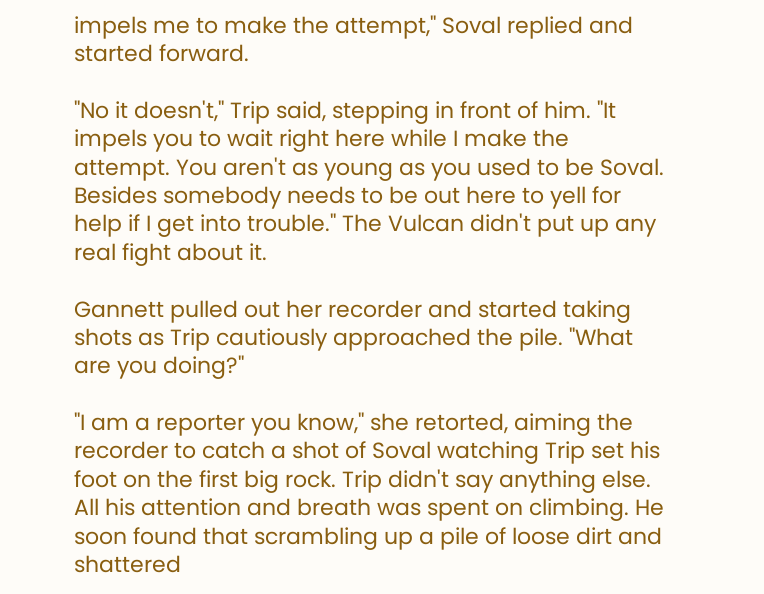impels me to make the attempt," Soval replied and started forward.

"No it doesn't," Trip said, stepping in front of him. "It impels you to wait right here while I make the attempt. You aren't as young as you used to be Soval. Besides somebody needs to be out here to yell for help if I get into trouble." The Vulcan didn't put up any real fight about it.

Gannett pulled out her recorder and started taking shots as Trip cautiously approached the pile. "What are you doing?"

"I am a reporter you know," she retorted, aiming the recorder to catch a shot of Soval watching Trip set his foot on the first big rock. Trip didn't say anything else. All his attention and breath was spent on climbing. He soon found that scrambling up a pile of loose dirt and shattered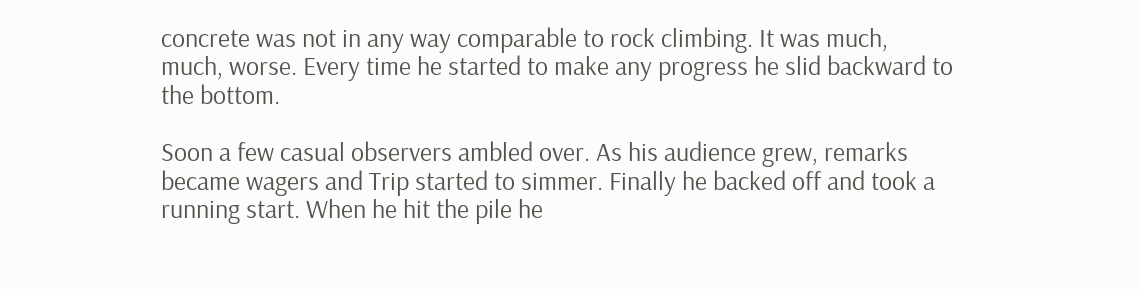concrete was not in any way comparable to rock climbing. It was much, much, worse. Every time he started to make any progress he slid backward to the bottom.

Soon a few casual observers ambled over. As his audience grew, remarks became wagers and Trip started to simmer. Finally he backed off and took a running start. When he hit the pile he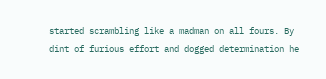started scrambling like a madman on all fours. By dint of furious effort and dogged determination he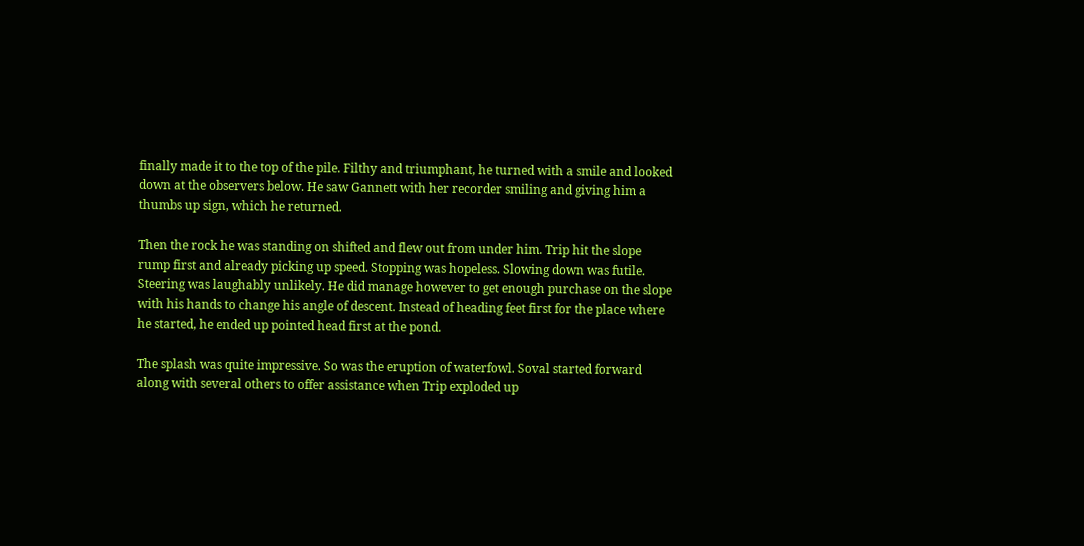finally made it to the top of the pile. Filthy and triumphant, he turned with a smile and looked down at the observers below. He saw Gannett with her recorder smiling and giving him a thumbs up sign, which he returned.

Then the rock he was standing on shifted and flew out from under him. Trip hit the slope rump first and already picking up speed. Stopping was hopeless. Slowing down was futile. Steering was laughably unlikely. He did manage however to get enough purchase on the slope with his hands to change his angle of descent. Instead of heading feet first for the place where he started, he ended up pointed head first at the pond.

The splash was quite impressive. So was the eruption of waterfowl. Soval started forward along with several others to offer assistance when Trip exploded up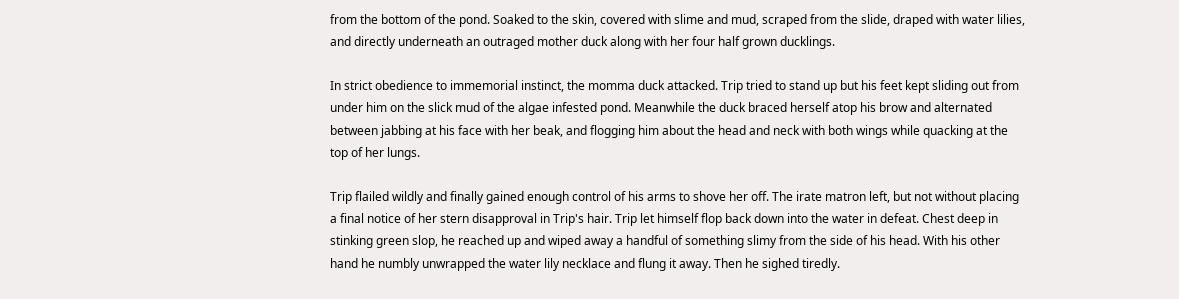from the bottom of the pond. Soaked to the skin, covered with slime and mud, scraped from the slide, draped with water lilies, and directly underneath an outraged mother duck along with her four half grown ducklings.

In strict obedience to immemorial instinct, the momma duck attacked. Trip tried to stand up but his feet kept sliding out from under him on the slick mud of the algae infested pond. Meanwhile the duck braced herself atop his brow and alternated between jabbing at his face with her beak, and flogging him about the head and neck with both wings while quacking at the top of her lungs.

Trip flailed wildly and finally gained enough control of his arms to shove her off. The irate matron left, but not without placing a final notice of her stern disapproval in Trip's hair. Trip let himself flop back down into the water in defeat. Chest deep in stinking green slop, he reached up and wiped away a handful of something slimy from the side of his head. With his other hand he numbly unwrapped the water lily necklace and flung it away. Then he sighed tiredly.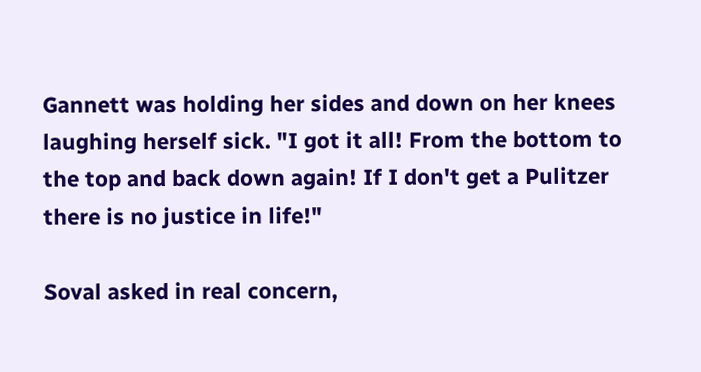Gannett was holding her sides and down on her knees laughing herself sick. "I got it all! From the bottom to the top and back down again! If I don't get a Pulitzer there is no justice in life!"

Soval asked in real concern,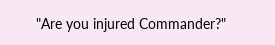"Are you injured Commander?"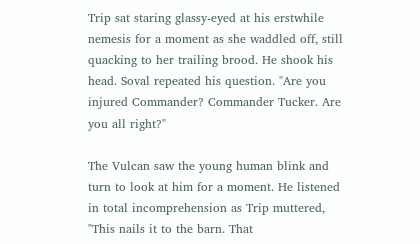Trip sat staring glassy-eyed at his erstwhile nemesis for a moment as she waddled off, still quacking to her trailing brood. He shook his head. Soval repeated his question. "Are you injured Commander? Commander Tucker. Are you all right?"

The Vulcan saw the young human blink and turn to look at him for a moment. He listened in total incomprehension as Trip muttered, "This nails it to the barn. That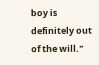boy is definitely out of the will."